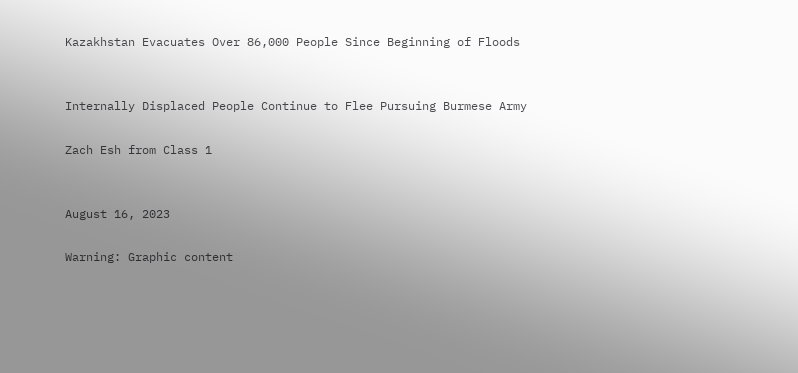Kazakhstan Evacuates Over 86,000 People Since Beginning of Floods


Internally Displaced People Continue to Flee Pursuing Burmese Army

Zach Esh from Class 1


August 16, 2023

Warning: Graphic content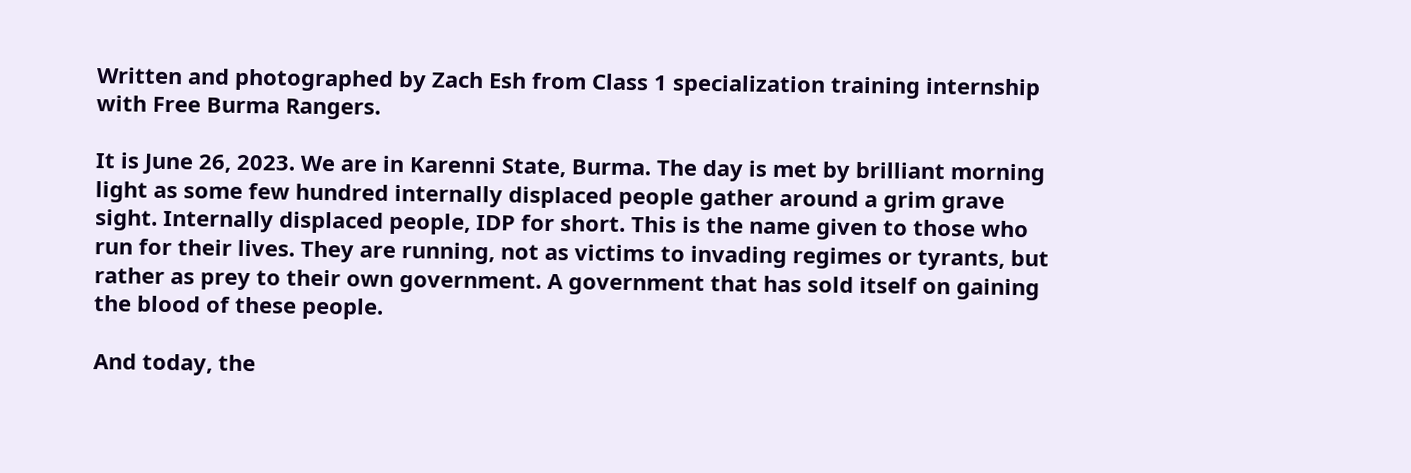Written and photographed by Zach Esh from Class 1 specialization training internship with Free Burma Rangers.

It is June 26, 2023. We are in Karenni State, Burma. The day is met by brilliant morning light as some few hundred internally displaced people gather around a grim grave sight. Internally displaced people, IDP for short. This is the name given to those who run for their lives. They are running, not as victims to invading regimes or tyrants, but rather as prey to their own government. A government that has sold itself on gaining the blood of these people.

And today, the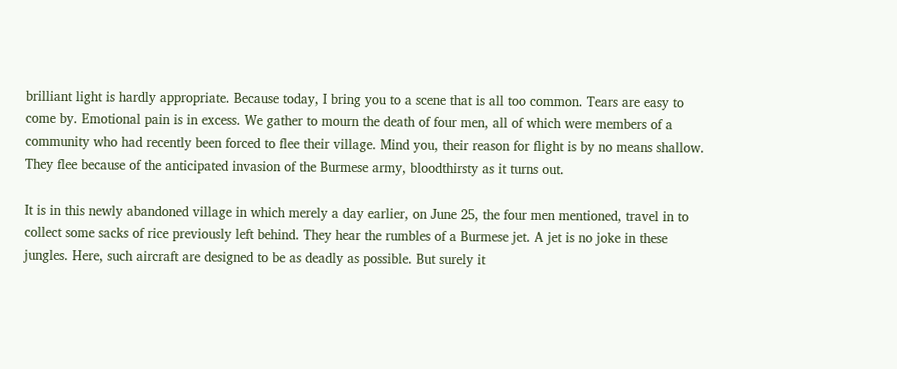brilliant light is hardly appropriate. Because today, I bring you to a scene that is all too common. Tears are easy to come by. Emotional pain is in excess. We gather to mourn the death of four men, all of which were members of a community who had recently been forced to flee their village. Mind you, their reason for flight is by no means shallow. They flee because of the anticipated invasion of the Burmese army, bloodthirsty as it turns out.

It is in this newly abandoned village in which merely a day earlier, on June 25, the four men mentioned, travel in to collect some sacks of rice previously left behind. They hear the rumbles of a Burmese jet. A jet is no joke in these jungles. Here, such aircraft are designed to be as deadly as possible. But surely it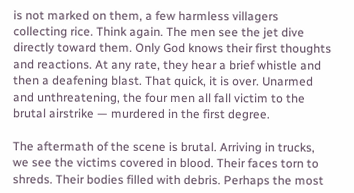is not marked on them, a few harmless villagers collecting rice. Think again. The men see the jet dive directly toward them. Only God knows their first thoughts and reactions. At any rate, they hear a brief whistle and then a deafening blast. That quick, it is over. Unarmed and unthreatening, the four men all fall victim to the brutal airstrike — murdered in the first degree.

The aftermath of the scene is brutal. Arriving in trucks, we see the victims covered in blood. Their faces torn to shreds. Their bodies filled with debris. Perhaps the most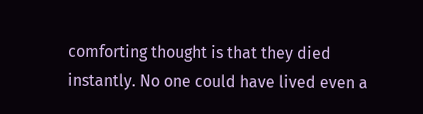comforting thought is that they died instantly. No one could have lived even a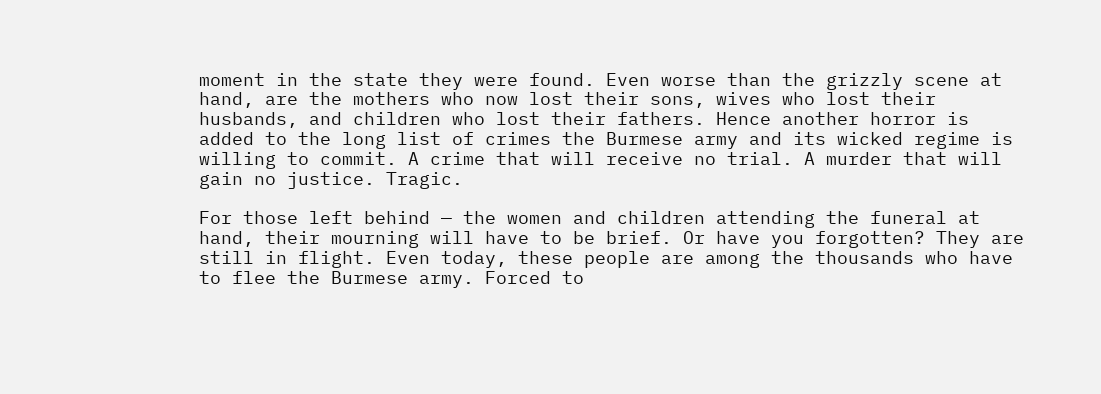moment in the state they were found. Even worse than the grizzly scene at hand, are the mothers who now lost their sons, wives who lost their husbands, and children who lost their fathers. Hence another horror is added to the long list of crimes the Burmese army and its wicked regime is willing to commit. A crime that will receive no trial. A murder that will gain no justice. Tragic.

For those left behind — the women and children attending the funeral at hand, their mourning will have to be brief. Or have you forgotten? They are still in flight. Even today, these people are among the thousands who have to flee the Burmese army. Forced to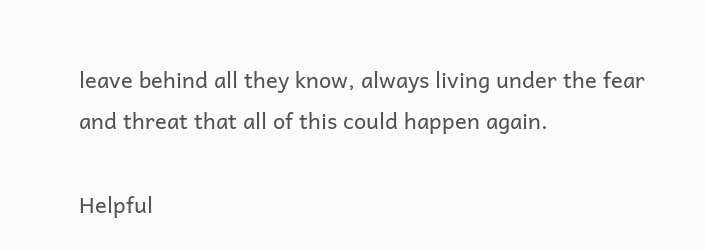leave behind all they know, always living under the fear and threat that all of this could happen again.

Helpful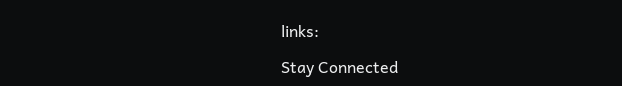links:

Stay Connected